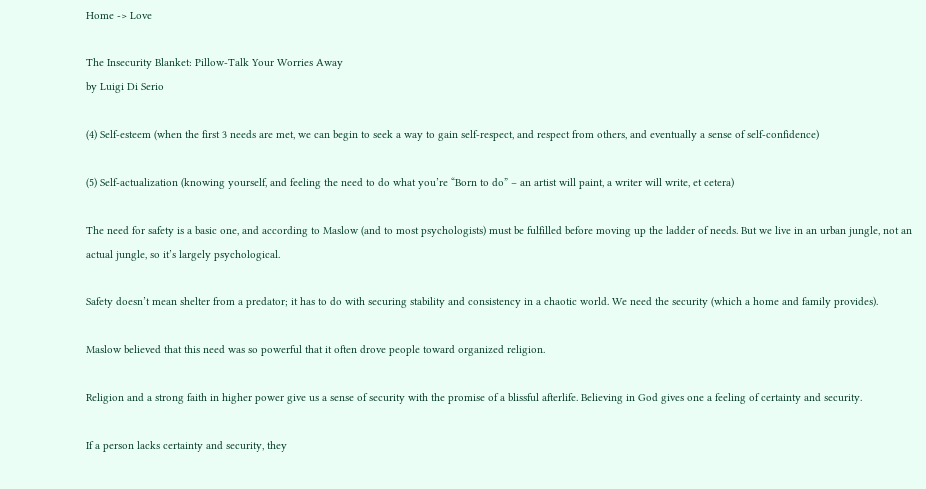Home -> Love

The Insecurity Blanket: Pillow-Talk Your Worries Away
by Luigi Di Serio

(4) Self-esteem (when the first 3 needs are met, we can begin to seek a way to gain self-respect, and respect from others, and eventually a sense of self-confidence)

(5) Self-actualization (knowing yourself, and feeling the need to do what you’re “Born to do” – an artist will paint, a writer will write, et cetera)

The need for safety is a basic one, and according to Maslow (and to most psychologists) must be fulfilled before moving up the ladder of needs. But we live in an urban jungle, not an actual jungle, so it’s largely psychological.

Safety doesn’t mean shelter from a predator; it has to do with securing stability and consistency in a chaotic world. We need the security (which a home and family provides).

Maslow believed that this need was so powerful that it often drove people toward organized religion.

Religion and a strong faith in higher power give us a sense of security with the promise of a blissful afterlife. Believing in God gives one a feeling of certainty and security.

If a person lacks certainty and security, they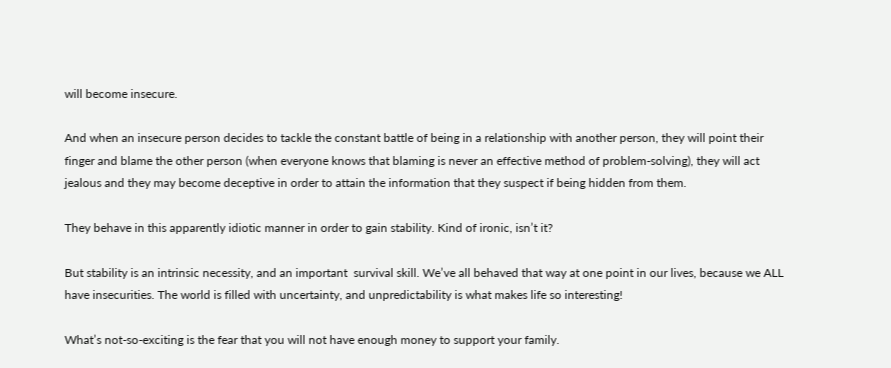will become insecure.

And when an insecure person decides to tackle the constant battle of being in a relationship with another person, they will point their finger and blame the other person (when everyone knows that blaming is never an effective method of problem-solving), they will act jealous and they may become deceptive in order to attain the information that they suspect if being hidden from them.

They behave in this apparently idiotic manner in order to gain stability. Kind of ironic, isn’t it?

But stability is an intrinsic necessity, and an important  survival skill. We’ve all behaved that way at one point in our lives, because we ALL have insecurities. The world is filled with uncertainty, and unpredictability is what makes life so interesting!

What’s not-so-exciting is the fear that you will not have enough money to support your family.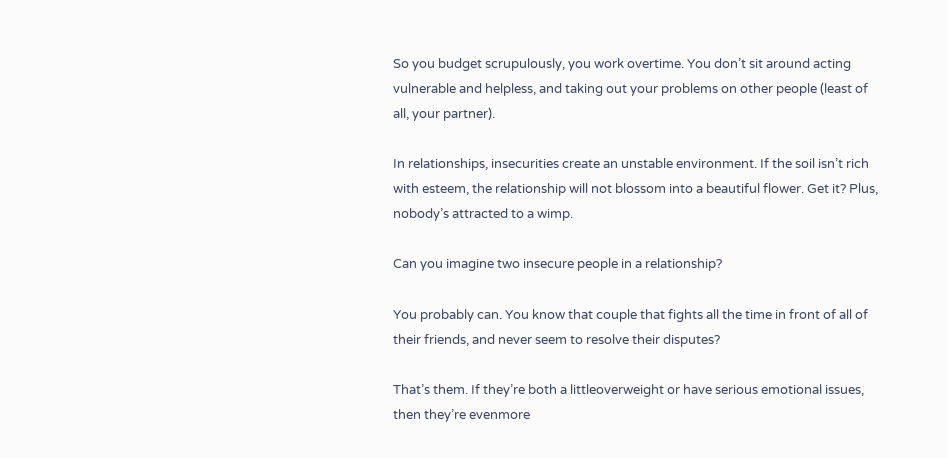So you budget scrupulously, you work overtime. You don’t sit around acting vulnerable and helpless, and taking out your problems on other people (least of all, your partner).

In relationships, insecurities create an unstable environment. If the soil isn’t rich with esteem, the relationship will not blossom into a beautiful flower. Get it? Plus, nobody’s attracted to a wimp.

Can you imagine two insecure people in a relationship?

You probably can. You know that couple that fights all the time in front of all of their friends, and never seem to resolve their disputes?

That’s them. If they’re both a littleoverweight or have serious emotional issues, then they’re evenmore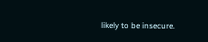likely to be insecure.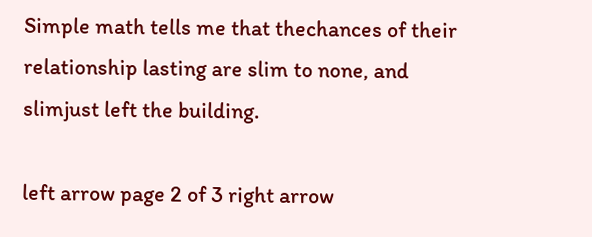Simple math tells me that thechances of their relationship lasting are slim to none, and slimjust left the building.

left arrow page 2 of 3 right arrow